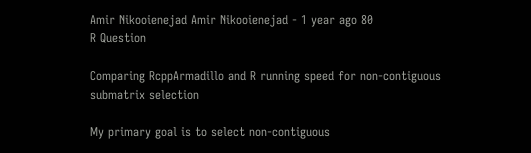Amir Nikooienejad Amir Nikooienejad - 1 year ago 80
R Question

Comparing RcppArmadillo and R running speed for non-contiguous submatrix selection

My primary goal is to select non-contiguous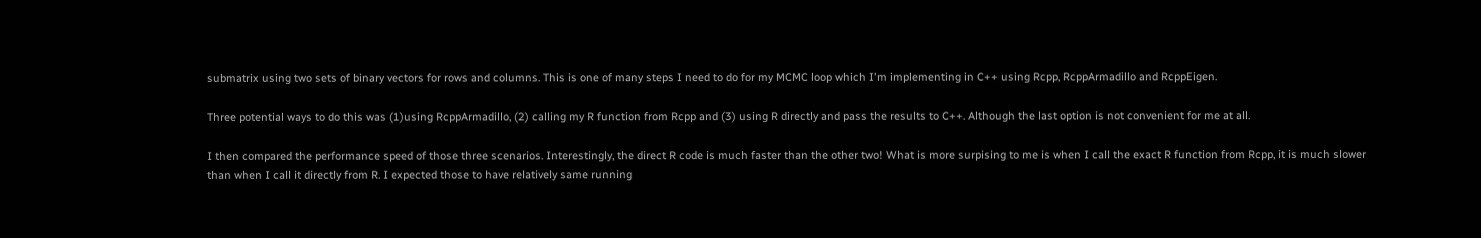submatrix using two sets of binary vectors for rows and columns. This is one of many steps I need to do for my MCMC loop which I'm implementing in C++ using Rcpp, RcppArmadillo and RcppEigen.

Three potential ways to do this was (1)using RcppArmadillo, (2) calling my R function from Rcpp and (3) using R directly and pass the results to C++. Although the last option is not convenient for me at all.

I then compared the performance speed of those three scenarios. Interestingly, the direct R code is much faster than the other two! What is more surpising to me is when I call the exact R function from Rcpp, it is much slower than when I call it directly from R. I expected those to have relatively same running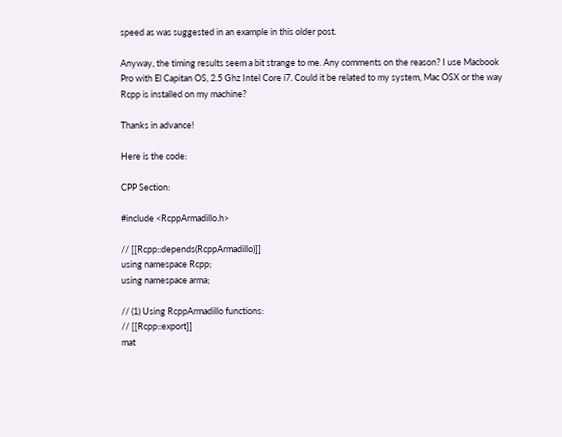speed as was suggested in an example in this older post.

Anyway, the timing results seem a bit strange to me. Any comments on the reason? I use Macbook Pro with El Capitan OS, 2.5 Ghz Intel Core i7. Could it be related to my system, Mac OSX or the way Rcpp is installed on my machine?

Thanks in advance!

Here is the code:

CPP Section:

#include <RcppArmadillo.h>

// [[Rcpp::depends(RcppArmadillo)]]
using namespace Rcpp;
using namespace arma;

// (1) Using RcppArmadillo functions:
// [[Rcpp::export]]
mat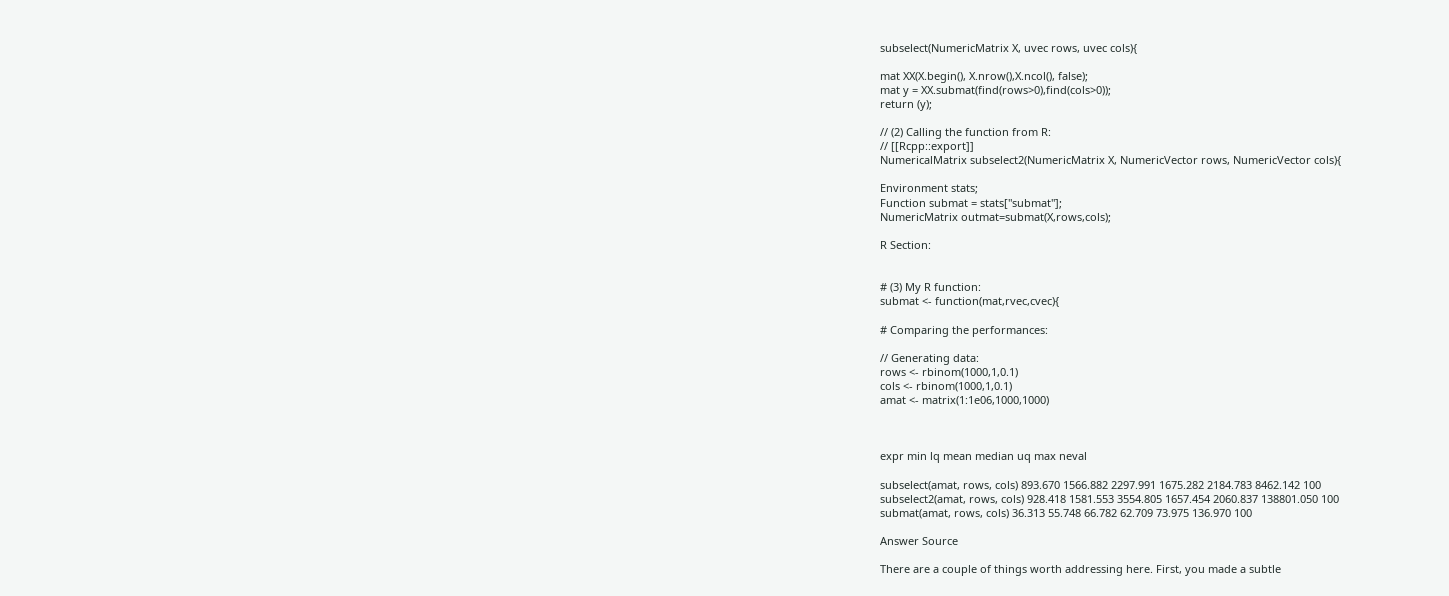subselect(NumericMatrix X, uvec rows, uvec cols){

mat XX(X.begin(), X.nrow(),X.ncol(), false);
mat y = XX.submat(find(rows>0),find(cols>0));
return (y);

// (2) Calling the function from R:
// [[Rcpp::export]]
NumericalMatrix subselect2(NumericMatrix X, NumericVector rows, NumericVector cols){

Environment stats;
Function submat = stats["submat"];
NumericMatrix outmat=submat(X,rows,cols);

R Section:


# (3) My R function:
submat <- function(mat,rvec,cvec){

# Comparing the performances:

// Generating data:
rows <- rbinom(1000,1,0.1)
cols <- rbinom(1000,1,0.1)
amat <- matrix(1:1e06,1000,1000)



expr min lq mean median uq max neval

subselect(amat, rows, cols) 893.670 1566.882 2297.991 1675.282 2184.783 8462.142 100
subselect2(amat, rows, cols) 928.418 1581.553 3554.805 1657.454 2060.837 138801.050 100
submat(amat, rows, cols) 36.313 55.748 66.782 62.709 73.975 136.970 100

Answer Source

There are a couple of things worth addressing here. First, you made a subtle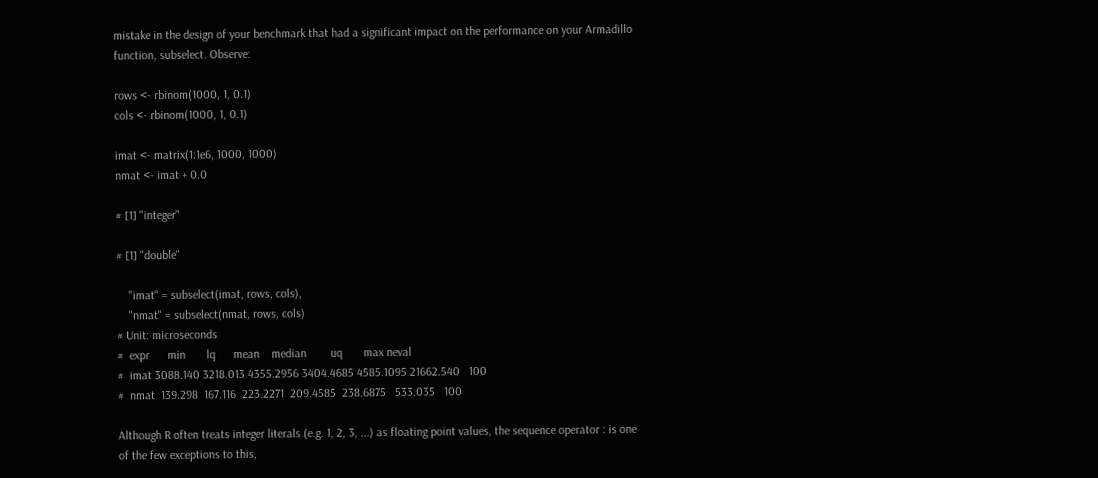mistake in the design of your benchmark that had a significant impact on the performance on your Armadillo function, subselect. Observe:

rows <- rbinom(1000, 1, 0.1)
cols <- rbinom(1000, 1, 0.1)

imat <- matrix(1:1e6, 1000, 1000)
nmat <- imat + 0.0

# [1] "integer"

# [1] "double"

    "imat" = subselect(imat, rows, cols),
    "nmat" = subselect(nmat, rows, cols)
# Unit: microseconds
#  expr      min       lq      mean    median        uq       max neval
#  imat 3088.140 3218.013 4355.2956 3404.4685 4585.1095 21662.540   100
#  nmat  139.298  167.116  223.2271  209.4585  238.6875   533.035   100

Although R often treats integer literals (e.g. 1, 2, 3, ...) as floating point values, the sequence operator : is one of the few exceptions to this,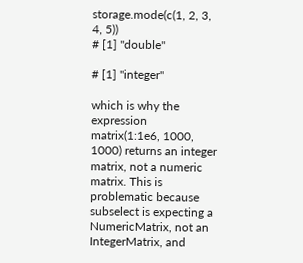storage.mode(c(1, 2, 3, 4, 5))
# [1] "double"

# [1] "integer"

which is why the expression matrix(1:1e6, 1000, 1000) returns an integer matrix, not a numeric matrix. This is problematic because subselect is expecting a NumericMatrix, not an IntegerMatrix, and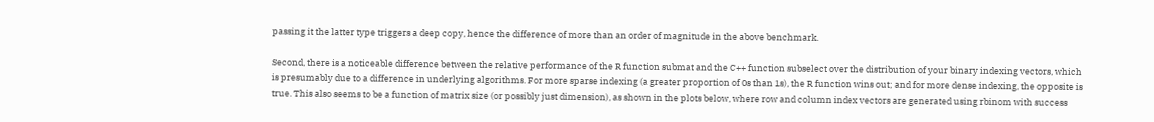passing it the latter type triggers a deep copy, hence the difference of more than an order of magnitude in the above benchmark.

Second, there is a noticeable difference between the relative performance of the R function submat and the C++ function subselect over the distribution of your binary indexing vectors, which is presumably due to a difference in underlying algorithms. For more sparse indexing (a greater proportion of 0s than 1s), the R function wins out; and for more dense indexing, the opposite is true. This also seems to be a function of matrix size (or possibly just dimension), as shown in the plots below, where row and column index vectors are generated using rbinom with success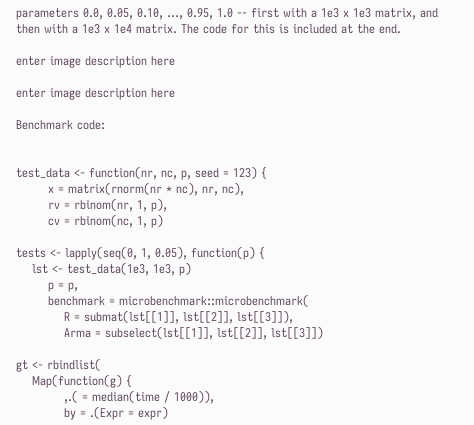parameters 0.0, 0.05, 0.10, ..., 0.95, 1.0 -- first with a 1e3 x 1e3 matrix, and then with a 1e3 x 1e4 matrix. The code for this is included at the end.

enter image description here

enter image description here

Benchmark code:


test_data <- function(nr, nc, p, seed = 123) {
        x = matrix(rnorm(nr * nc), nr, nc),
        rv = rbinom(nr, 1, p),
        cv = rbinom(nc, 1, p)

tests <- lapply(seq(0, 1, 0.05), function(p) {
    lst <- test_data(1e3, 1e3, p)
        p = p,
        benchmark = microbenchmark::microbenchmark(
            R = submat(lst[[1]], lst[[2]], lst[[3]]),
            Arma = subselect(lst[[1]], lst[[2]], lst[[3]])

gt <- rbindlist(
    Map(function(g) {
            ,.( = median(time / 1000)),
            by = .(Expr = expr)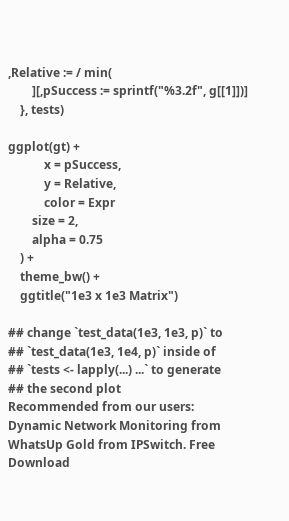,Relative := / min(
        ][,pSuccess := sprintf("%3.2f", g[[1]])]
    }, tests)

ggplot(gt) +
            x = pSuccess,
            y = Relative,
            color = Expr
        size = 2,
        alpha = 0.75
    ) +
    theme_bw() +
    ggtitle("1e3 x 1e3 Matrix")

## change `test_data(1e3, 1e3, p)` to
## `test_data(1e3, 1e4, p)` inside of
## `tests <- lapply(...) ...` to generate
## the second plot
Recommended from our users: Dynamic Network Monitoring from WhatsUp Gold from IPSwitch. Free Download